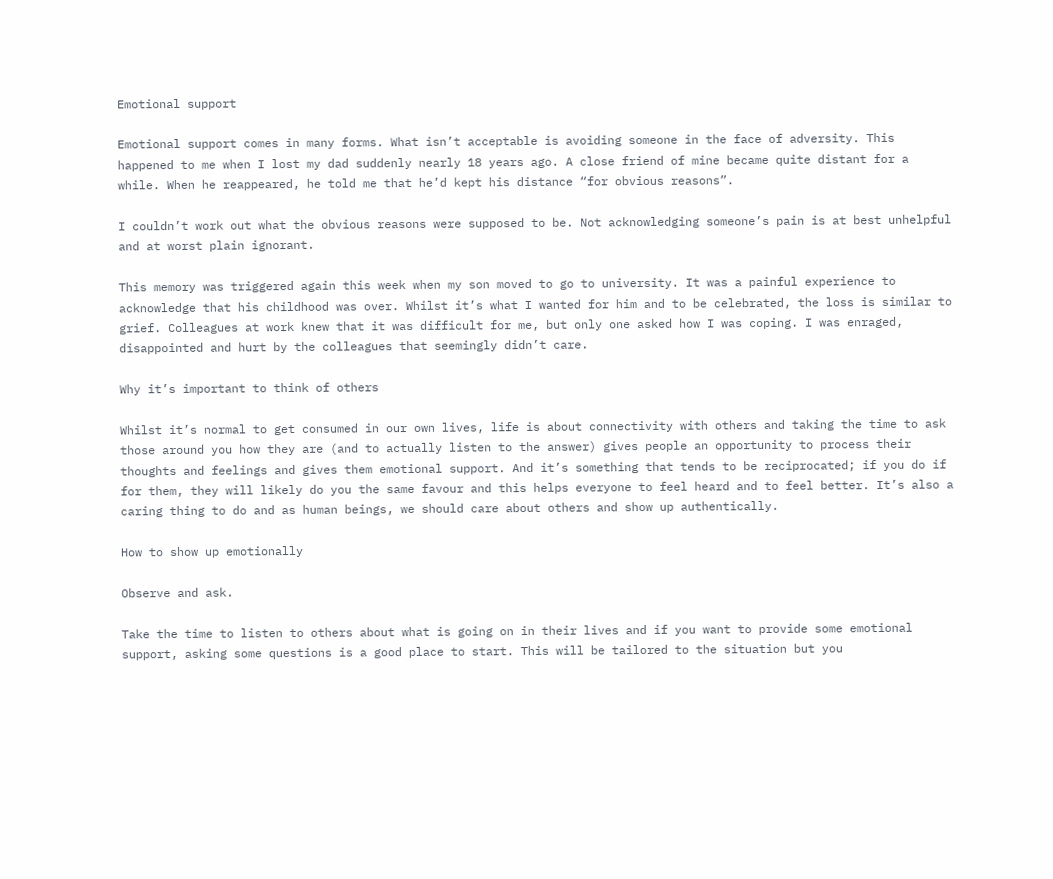Emotional support

Emotional support comes in many forms. What isn’t acceptable is avoiding someone in the face of adversity. This happened to me when I lost my dad suddenly nearly 18 years ago. A close friend of mine became quite distant for a while. When he reappeared, he told me that he’d kept his distance “for obvious reasons”.

I couldn’t work out what the obvious reasons were supposed to be. Not acknowledging someone’s pain is at best unhelpful and at worst plain ignorant.

This memory was triggered again this week when my son moved to go to university. It was a painful experience to acknowledge that his childhood was over. Whilst it’s what I wanted for him and to be celebrated, the loss is similar to grief. Colleagues at work knew that it was difficult for me, but only one asked how I was coping. I was enraged, disappointed and hurt by the colleagues that seemingly didn’t care.

Why it’s important to think of others

Whilst it’s normal to get consumed in our own lives, life is about connectivity with others and taking the time to ask those around you how they are (and to actually listen to the answer) gives people an opportunity to process their thoughts and feelings and gives them emotional support. And it’s something that tends to be reciprocated; if you do if for them, they will likely do you the same favour and this helps everyone to feel heard and to feel better. It’s also a caring thing to do and as human beings, we should care about others and show up authentically.

How to show up emotionally

Observe and ask.

Take the time to listen to others about what is going on in their lives and if you want to provide some emotional support, asking some questions is a good place to start. This will be tailored to the situation but you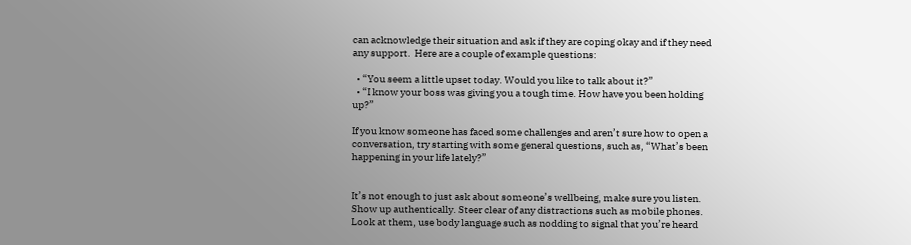can acknowledge their situation and ask if they are coping okay and if they need any support.  Here are a couple of example questions:

  • “You seem a little upset today. Would you like to talk about it?”
  • “I know your boss was giving you a tough time. How have you been holding up?”

If you know someone has faced some challenges and aren’t sure how to open a conversation, try starting with some general questions, such as, “What’s been happening in your life lately?”


It’s not enough to just ask about someone’s wellbeing, make sure you listen. Show up authentically. Steer clear of any distractions such as mobile phones. Look at them, use body language such as nodding to signal that you’re heard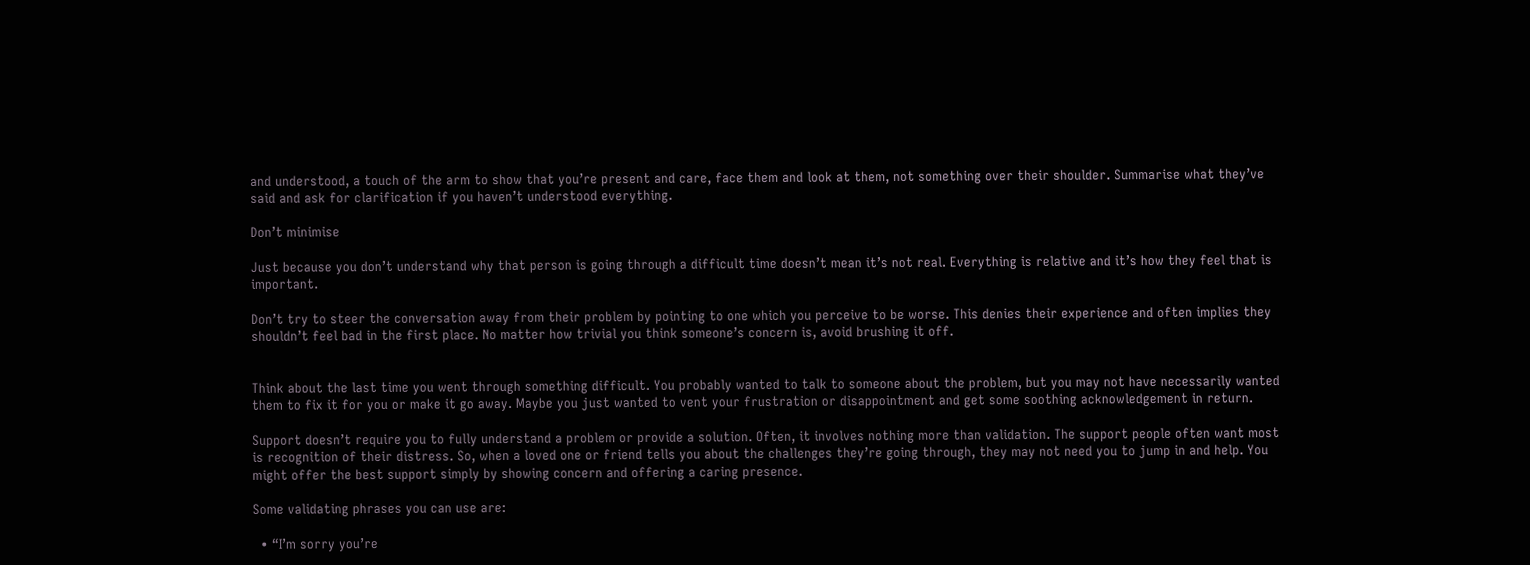and understood, a touch of the arm to show that you’re present and care, face them and look at them, not something over their shoulder. Summarise what they’ve said and ask for clarification if you haven’t understood everything.

Don’t minimise

Just because you don’t understand why that person is going through a difficult time doesn’t mean it’s not real. Everything is relative and it’s how they feel that is important.

Don’t try to steer the conversation away from their problem by pointing to one which you perceive to be worse. This denies their experience and often implies they shouldn’t feel bad in the first place. No matter how trivial you think someone’s concern is, avoid brushing it off.


Think about the last time you went through something difficult. You probably wanted to talk to someone about the problem, but you may not have necessarily wanted them to fix it for you or make it go away. Maybe you just wanted to vent your frustration or disappointment and get some soothing acknowledgement in return.

Support doesn’t require you to fully understand a problem or provide a solution. Often, it involves nothing more than validation. The support people often want most is recognition of their distress. So, when a loved one or friend tells you about the challenges they’re going through, they may not need you to jump in and help. You might offer the best support simply by showing concern and offering a caring presence.

Some validating phrases you can use are:

  • “I’m sorry you’re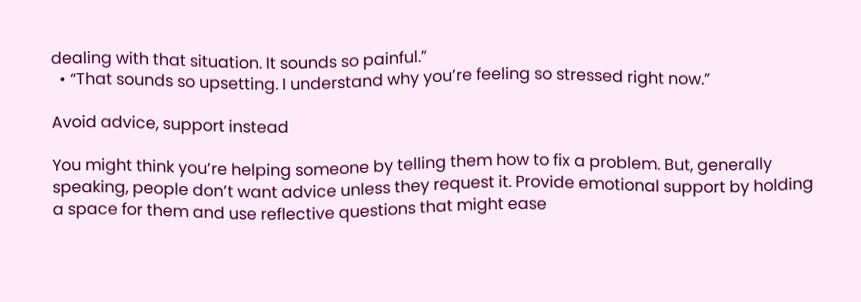dealing with that situation. It sounds so painful.”
  • “That sounds so upsetting. I understand why you’re feeling so stressed right now.”

Avoid advice, support instead

You might think you’re helping someone by telling them how to fix a problem. But, generally speaking, people don’t want advice unless they request it. Provide emotional support by holding a space for them and use reflective questions that might ease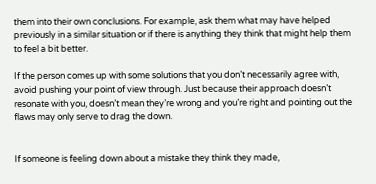them into their own conclusions. For example, ask them what may have helped previously in a similar situation or if there is anything they think that might help them to feel a bit better.

If the person comes up with some solutions that you don’t necessarily agree with, avoid pushing your point of view through. Just because their approach doesn’t resonate with you, doesn’t mean they’re wrong and you’re right and pointing out the flaws may only serve to drag the down.


If someone is feeling down about a mistake they think they made,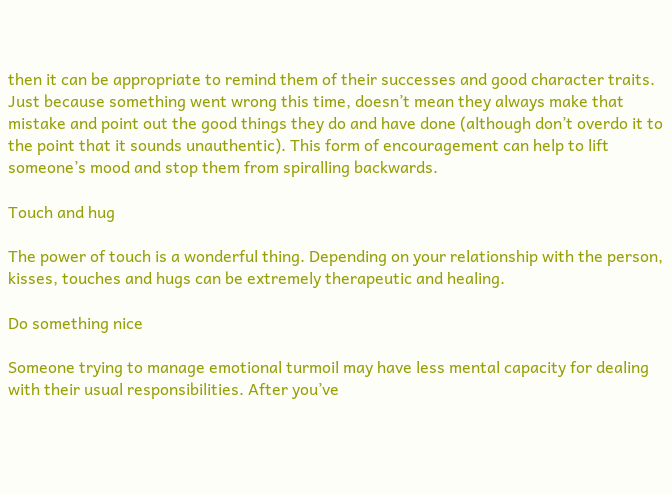then it can be appropriate to remind them of their successes and good character traits. Just because something went wrong this time, doesn’t mean they always make that mistake and point out the good things they do and have done (although don’t overdo it to the point that it sounds unauthentic). This form of encouragement can help to lift someone’s mood and stop them from spiralling backwards.

Touch and hug

The power of touch is a wonderful thing. Depending on your relationship with the person, kisses, touches and hugs can be extremely therapeutic and healing.

Do something nice

Someone trying to manage emotional turmoil may have less mental capacity for dealing with their usual responsibilities. After you’ve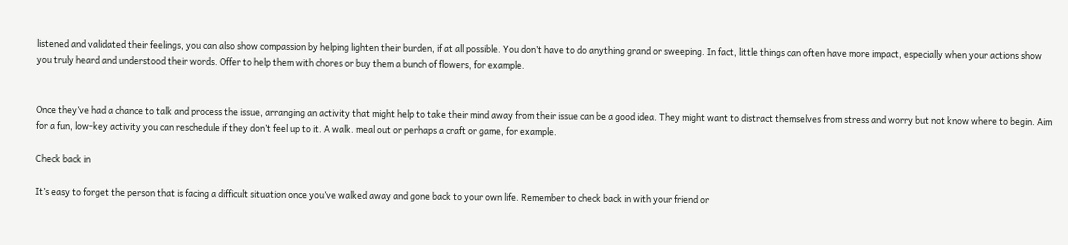listened and validated their feelings, you can also show compassion by helping lighten their burden, if at all possible. You don’t have to do anything grand or sweeping. In fact, little things can often have more impact, especially when your actions show you truly heard and understood their words. Offer to help them with chores or buy them a bunch of flowers, for example.


Once they’ve had a chance to talk and process the issue, arranging an activity that might help to take their mind away from their issue can be a good idea. They might want to distract themselves from stress and worry but not know where to begin. Aim for a fun, low-key activity you can reschedule if they don’t feel up to it. A walk. meal out or perhaps a craft or game, for example.

Check back in

It’s easy to forget the person that is facing a difficult situation once you’ve walked away and gone back to your own life. Remember to check back in with your friend or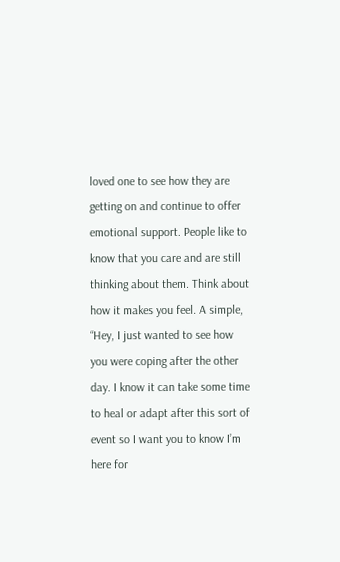loved one to see how they are getting on and continue to offer emotional support. People like to know that you care and are still thinking about them. Think about how it makes you feel. A simple, “Hey, I just wanted to see how you were coping after the other day. I know it can take some time to heal or adapt after this sort of event so I want you to know I’m here for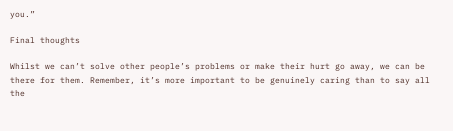you.”

Final thoughts

Whilst we can’t solve other people’s problems or make their hurt go away, we can be there for them. Remember, it’s more important to be genuinely caring than to say all the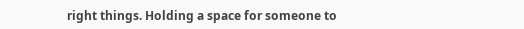right things. Holding a space for someone to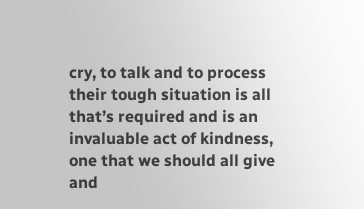cry, to talk and to process their tough situation is all that’s required and is an invaluable act of kindness, one that we should all give and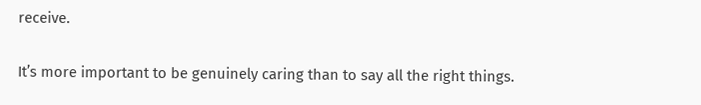receive.

It’s more important to be genuinely caring than to say all the right things.